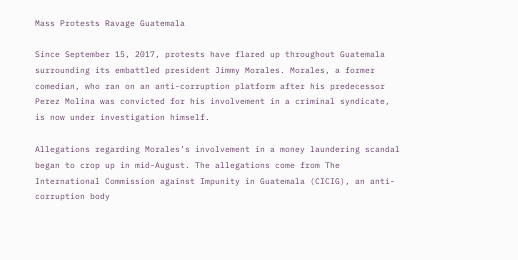Mass Protests Ravage Guatemala

Since September 15, 2017, protests have flared up throughout Guatemala surrounding its embattled president Jimmy Morales. Morales, a former comedian, who ran on an anti-corruption platform after his predecessor Perez Molina was convicted for his involvement in a criminal syndicate, is now under investigation himself.

Allegations regarding Morales’s involvement in a money laundering scandal began to crop up in mid-August. The allegations come from The International Commission against Impunity in Guatemala (CICIG), an anti-corruption body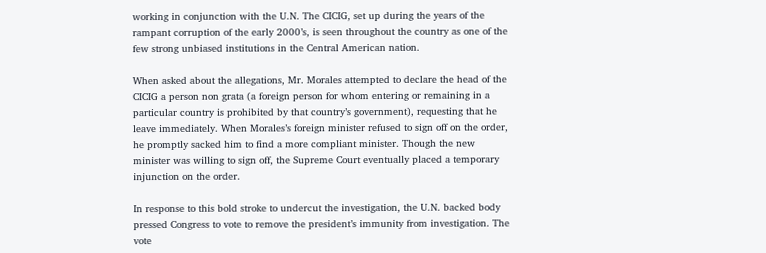working in conjunction with the U.N. The CICIG, set up during the years of the rampant corruption of the early 2000’s, is seen throughout the country as one of the few strong unbiased institutions in the Central American nation.

When asked about the allegations, Mr. Morales attempted to declare the head of the CICIG a person non grata (a foreign person for whom entering or remaining in a particular country is prohibited by that country’s government), requesting that he leave immediately. When Morales’s foreign minister refused to sign off on the order, he promptly sacked him to find a more compliant minister. Though the new minister was willing to sign off, the Supreme Court eventually placed a temporary injunction on the order.

In response to this bold stroke to undercut the investigation, the U.N. backed body pressed Congress to vote to remove the president’s immunity from investigation. The vote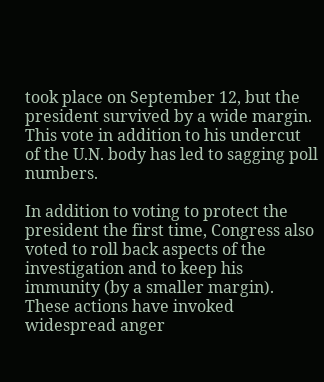took place on September 12, but the president survived by a wide margin. This vote in addition to his undercut of the U.N. body has led to sagging poll numbers.

In addition to voting to protect the president the first time, Congress also voted to roll back aspects of the investigation and to keep his immunity (by a smaller margin). These actions have invoked widespread anger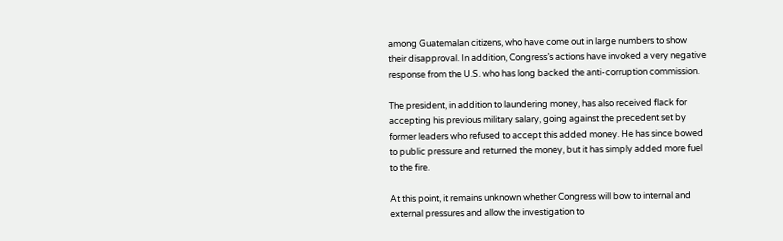among Guatemalan citizens, who have come out in large numbers to show their disapproval. In addition, Congress’s actions have invoked a very negative response from the U.S. who has long backed the anti-corruption commission.

The president, in addition to laundering money, has also received flack for accepting his previous military salary, going against the precedent set by former leaders who refused to accept this added money. He has since bowed to public pressure and returned the money, but it has simply added more fuel to the fire.

At this point, it remains unknown whether Congress will bow to internal and external pressures and allow the investigation to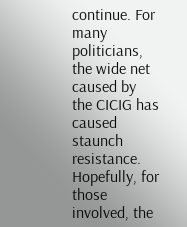continue. For many politicians, the wide net caused by the CICIG has caused staunch resistance. Hopefully, for those involved, the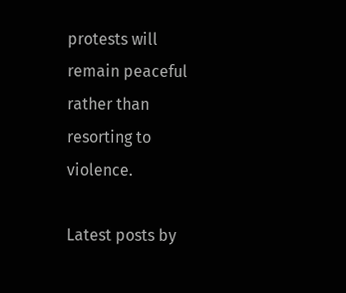protests will remain peaceful rather than resorting to violence.

Latest posts by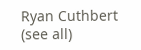Ryan Cuthbert (see all)